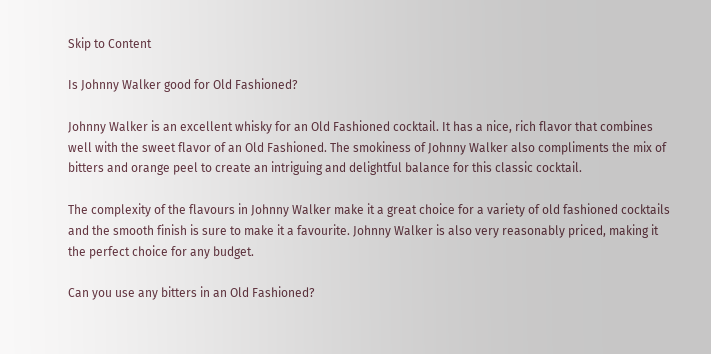Skip to Content

Is Johnny Walker good for Old Fashioned?

Johnny Walker is an excellent whisky for an Old Fashioned cocktail. It has a nice, rich flavor that combines well with the sweet flavor of an Old Fashioned. The smokiness of Johnny Walker also compliments the mix of bitters and orange peel to create an intriguing and delightful balance for this classic cocktail.

The complexity of the flavours in Johnny Walker make it a great choice for a variety of old fashioned cocktails and the smooth finish is sure to make it a favourite. Johnny Walker is also very reasonably priced, making it the perfect choice for any budget.

Can you use any bitters in an Old Fashioned?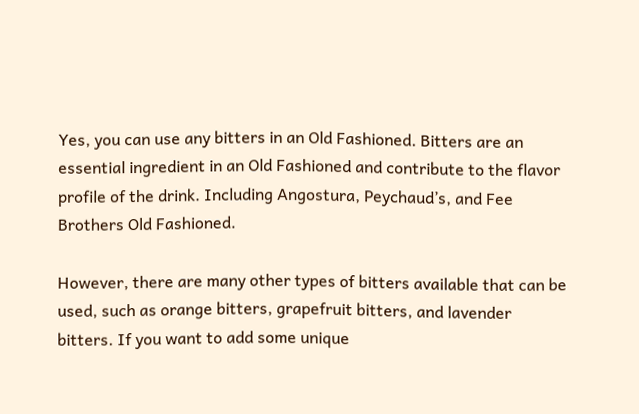Yes, you can use any bitters in an Old Fashioned. Bitters are an essential ingredient in an Old Fashioned and contribute to the flavor profile of the drink. Including Angostura, Peychaud’s, and Fee Brothers Old Fashioned.

However, there are many other types of bitters available that can be used, such as orange bitters, grapefruit bitters, and lavender bitters. If you want to add some unique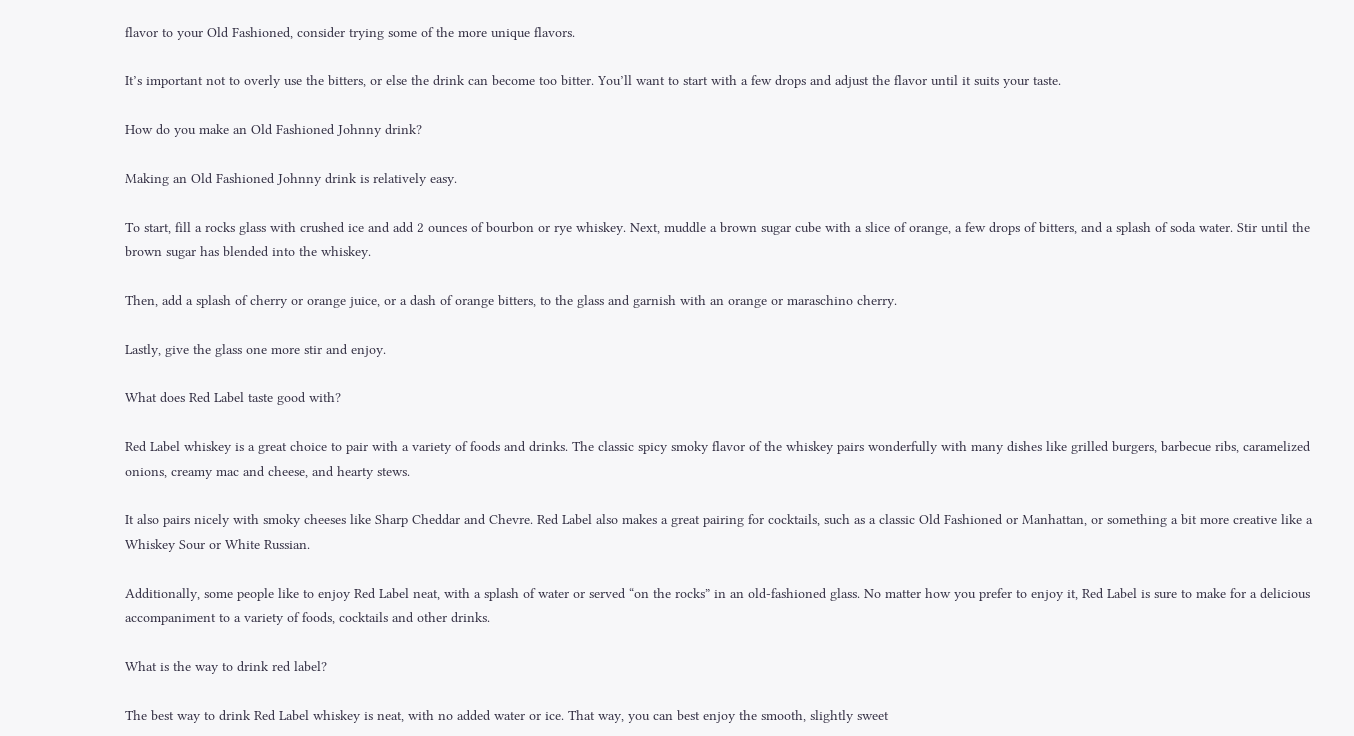flavor to your Old Fashioned, consider trying some of the more unique flavors.

It’s important not to overly use the bitters, or else the drink can become too bitter. You’ll want to start with a few drops and adjust the flavor until it suits your taste.

How do you make an Old Fashioned Johnny drink?

Making an Old Fashioned Johnny drink is relatively easy.

To start, fill a rocks glass with crushed ice and add 2 ounces of bourbon or rye whiskey. Next, muddle a brown sugar cube with a slice of orange, a few drops of bitters, and a splash of soda water. Stir until the brown sugar has blended into the whiskey.

Then, add a splash of cherry or orange juice, or a dash of orange bitters, to the glass and garnish with an orange or maraschino cherry.

Lastly, give the glass one more stir and enjoy.

What does Red Label taste good with?

Red Label whiskey is a great choice to pair with a variety of foods and drinks. The classic spicy smoky flavor of the whiskey pairs wonderfully with many dishes like grilled burgers, barbecue ribs, caramelized onions, creamy mac and cheese, and hearty stews.

It also pairs nicely with smoky cheeses like Sharp Cheddar and Chevre. Red Label also makes a great pairing for cocktails, such as a classic Old Fashioned or Manhattan, or something a bit more creative like a Whiskey Sour or White Russian.

Additionally, some people like to enjoy Red Label neat, with a splash of water or served “on the rocks” in an old-fashioned glass. No matter how you prefer to enjoy it, Red Label is sure to make for a delicious accompaniment to a variety of foods, cocktails and other drinks.

What is the way to drink red label?

The best way to drink Red Label whiskey is neat, with no added water or ice. That way, you can best enjoy the smooth, slightly sweet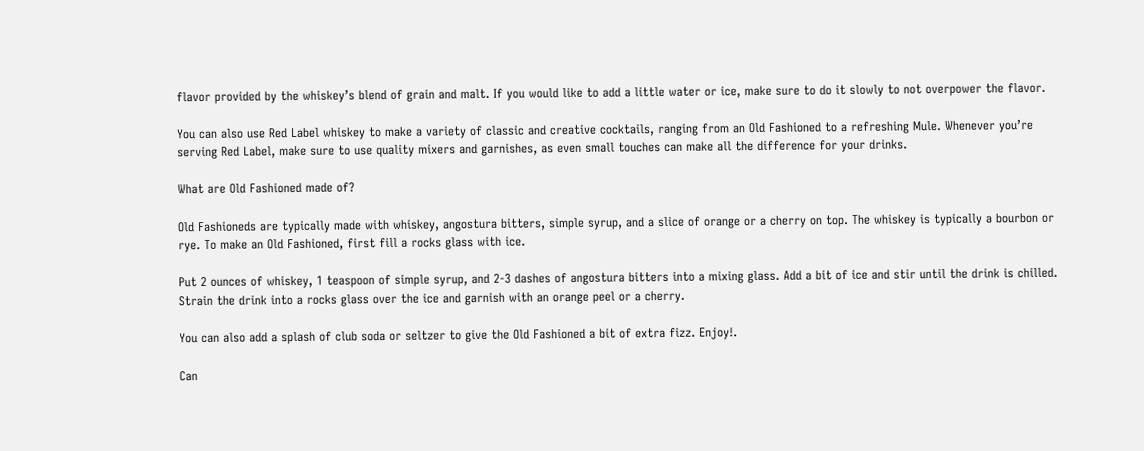flavor provided by the whiskey’s blend of grain and malt. If you would like to add a little water or ice, make sure to do it slowly to not overpower the flavor.

You can also use Red Label whiskey to make a variety of classic and creative cocktails, ranging from an Old Fashioned to a refreshing Mule. Whenever you’re serving Red Label, make sure to use quality mixers and garnishes, as even small touches can make all the difference for your drinks.

What are Old Fashioned made of?

Old Fashioneds are typically made with whiskey, angostura bitters, simple syrup, and a slice of orange or a cherry on top. The whiskey is typically a bourbon or rye. To make an Old Fashioned, first fill a rocks glass with ice.

Put 2 ounces of whiskey, 1 teaspoon of simple syrup, and 2-3 dashes of angostura bitters into a mixing glass. Add a bit of ice and stir until the drink is chilled. Strain the drink into a rocks glass over the ice and garnish with an orange peel or a cherry.

You can also add a splash of club soda or seltzer to give the Old Fashioned a bit of extra fizz. Enjoy!.

Can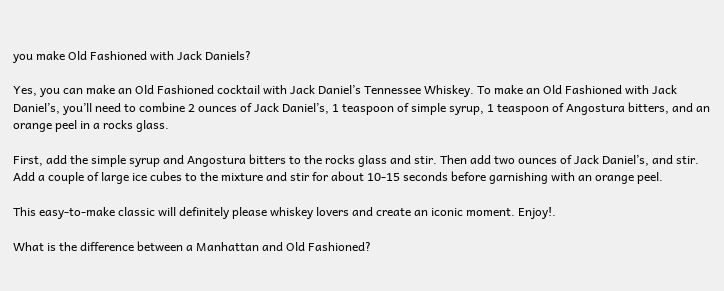you make Old Fashioned with Jack Daniels?

Yes, you can make an Old Fashioned cocktail with Jack Daniel’s Tennessee Whiskey. To make an Old Fashioned with Jack Daniel’s, you’ll need to combine 2 ounces of Jack Daniel’s, 1 teaspoon of simple syrup, 1 teaspoon of Angostura bitters, and an orange peel in a rocks glass.

First, add the simple syrup and Angostura bitters to the rocks glass and stir. Then add two ounces of Jack Daniel’s, and stir. Add a couple of large ice cubes to the mixture and stir for about 10-15 seconds before garnishing with an orange peel.

This easy-to-make classic will definitely please whiskey lovers and create an iconic moment. Enjoy!.

What is the difference between a Manhattan and Old Fashioned?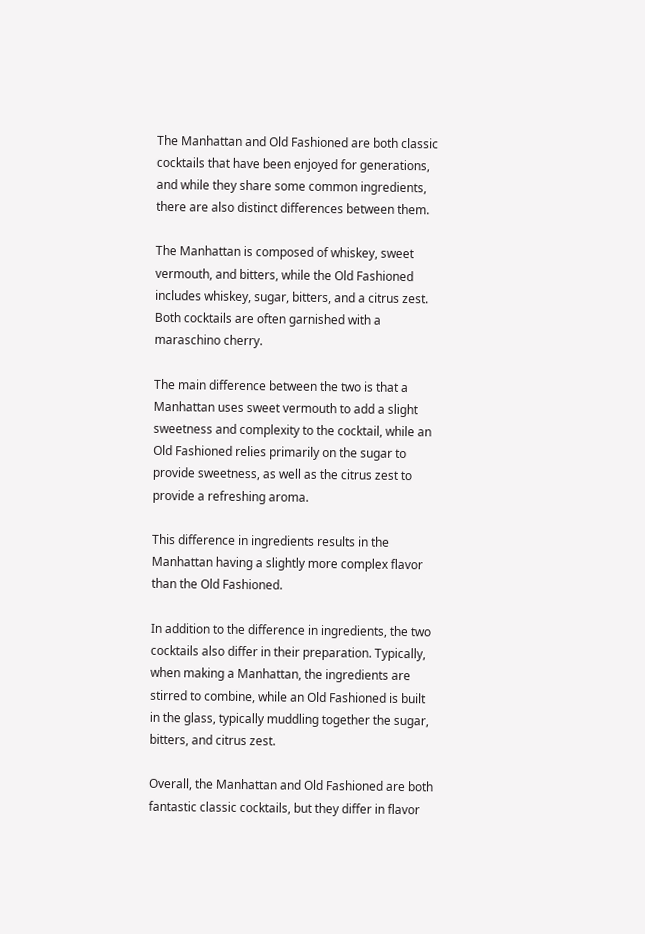The Manhattan and Old Fashioned are both classic cocktails that have been enjoyed for generations, and while they share some common ingredients, there are also distinct differences between them.

The Manhattan is composed of whiskey, sweet vermouth, and bitters, while the Old Fashioned includes whiskey, sugar, bitters, and a citrus zest. Both cocktails are often garnished with a maraschino cherry.

The main difference between the two is that a Manhattan uses sweet vermouth to add a slight sweetness and complexity to the cocktail, while an Old Fashioned relies primarily on the sugar to provide sweetness, as well as the citrus zest to provide a refreshing aroma.

This difference in ingredients results in the Manhattan having a slightly more complex flavor than the Old Fashioned.

In addition to the difference in ingredients, the two cocktails also differ in their preparation. Typically, when making a Manhattan, the ingredients are stirred to combine, while an Old Fashioned is built in the glass, typically muddling together the sugar, bitters, and citrus zest.

Overall, the Manhattan and Old Fashioned are both fantastic classic cocktails, but they differ in flavor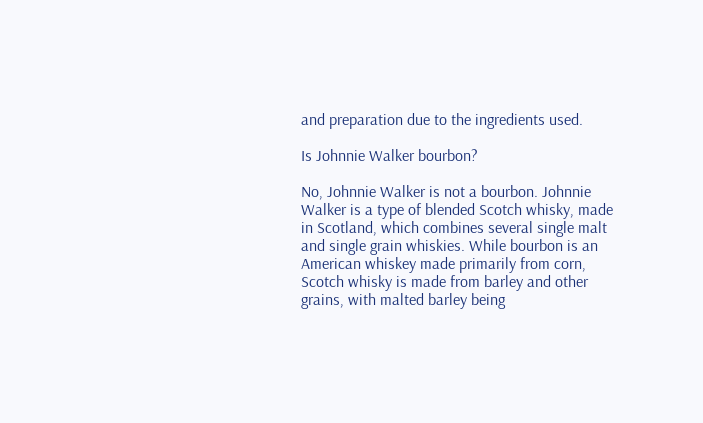and preparation due to the ingredients used.

Is Johnnie Walker bourbon?

No, Johnnie Walker is not a bourbon. Johnnie Walker is a type of blended Scotch whisky, made in Scotland, which combines several single malt and single grain whiskies. While bourbon is an American whiskey made primarily from corn, Scotch whisky is made from barley and other grains, with malted barley being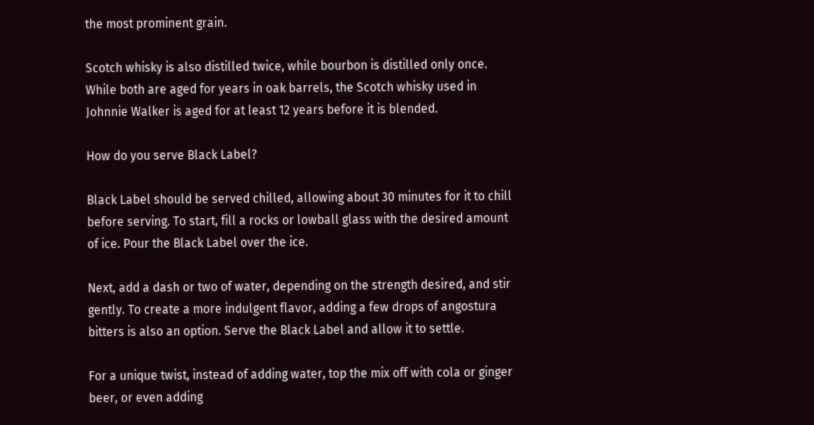the most prominent grain.

Scotch whisky is also distilled twice, while bourbon is distilled only once. While both are aged for years in oak barrels, the Scotch whisky used in Johnnie Walker is aged for at least 12 years before it is blended.

How do you serve Black Label?

Black Label should be served chilled, allowing about 30 minutes for it to chill before serving. To start, fill a rocks or lowball glass with the desired amount of ice. Pour the Black Label over the ice.

Next, add a dash or two of water, depending on the strength desired, and stir gently. To create a more indulgent flavor, adding a few drops of angostura bitters is also an option. Serve the Black Label and allow it to settle.

For a unique twist, instead of adding water, top the mix off with cola or ginger beer, or even adding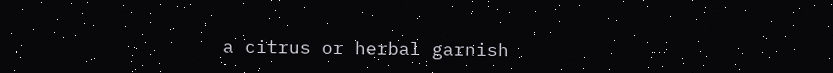a citrus or herbal garnish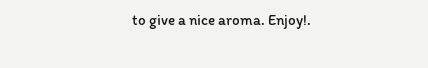to give a nice aroma. Enjoy!.